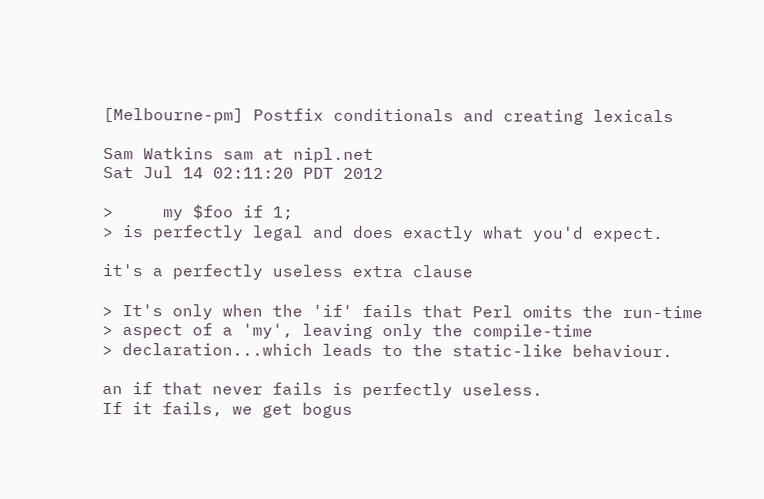[Melbourne-pm] Postfix conditionals and creating lexicals

Sam Watkins sam at nipl.net
Sat Jul 14 02:11:20 PDT 2012

>     my $foo if 1;
> is perfectly legal and does exactly what you'd expect.

it's a perfectly useless extra clause

> It's only when the 'if' fails that Perl omits the run-time
> aspect of a 'my', leaving only the compile-time
> declaration...which leads to the static-like behaviour.

an if that never fails is perfectly useless.
If it fails, we get bogus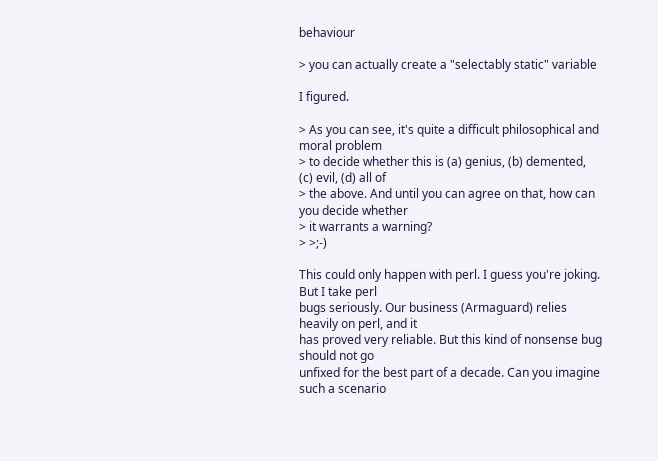behaviour

> you can actually create a "selectably static" variable

I figured.

> As you can see, it's quite a difficult philosophical and moral problem
> to decide whether this is (a) genius, (b) demented, (c) evil, (d) all of
> the above. And until you can agree on that, how can you decide whether
> it warrants a warning?
> >;-)

This could only happen with perl. I guess you're joking. But I take perl
bugs seriously. Our business (Armaguard) relies heavily on perl, and it
has proved very reliable. But this kind of nonsense bug should not go
unfixed for the best part of a decade. Can you imagine such a scenario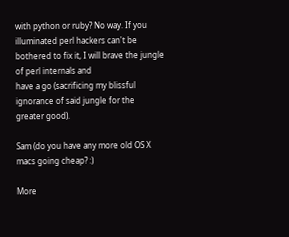with python or ruby? No way. If you illuminated perl hackers can't be
bothered to fix it, I will brave the jungle of perl internals and
have a go (sacrificing my blissful ignorance of said jungle for the
greater good).

Sam (do you have any more old OS X macs going cheap? :)

More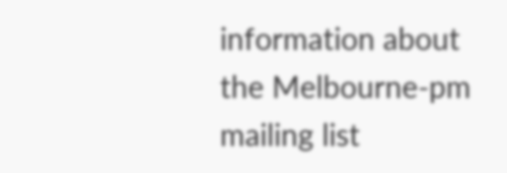information about the Melbourne-pm mailing list